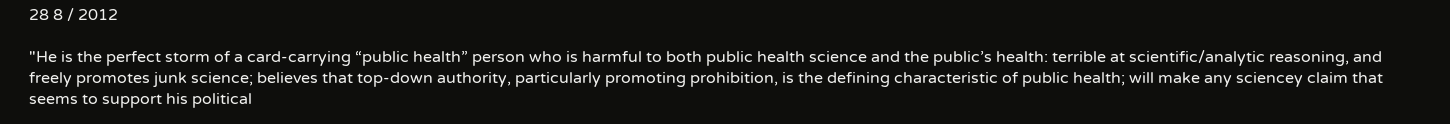28 8 / 2012

"He is the perfect storm of a card-carrying “public health” person who is harmful to both public health science and the public’s health: terrible at scientific/analytic reasoning, and freely promotes junk science; believes that top-down authority, particularly promoting prohibition, is the defining characteristic of public health; will make any sciencey claim that seems to support his political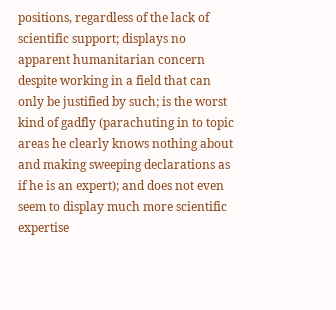positions, regardless of the lack of scientific support; displays no apparent humanitarian concern despite working in a field that can only be justified by such; is the worst kind of gadfly (parachuting in to topic areas he clearly knows nothing about and making sweeping declarations as if he is an expert); and does not even seem to display much more scientific expertise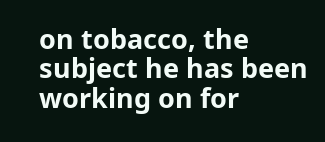on tobacco, the subject he has been working on for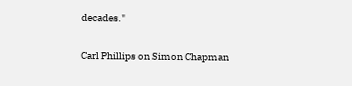decades."

Carl Phillips on Simon Chapman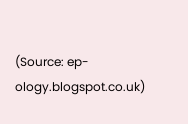(Source: ep-ology.blogspot.co.uk)